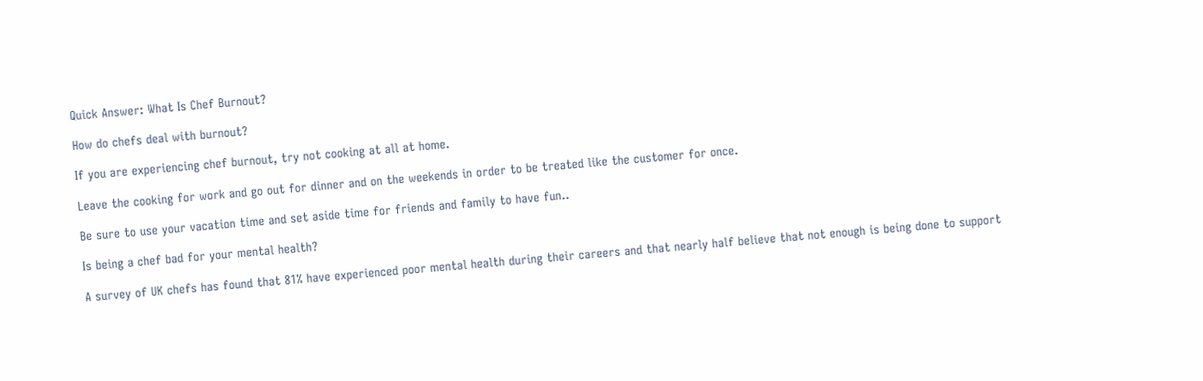Quick Answer: What Is Chef Burnout?

How do chefs deal with burnout?

If you are experiencing chef burnout, try not cooking at all at home.

Leave the cooking for work and go out for dinner and on the weekends in order to be treated like the customer for once.

Be sure to use your vacation time and set aside time for friends and family to have fun..

Is being a chef bad for your mental health?

A survey of UK chefs has found that 81% have experienced poor mental health during their careers and that nearly half believe that not enough is being done to support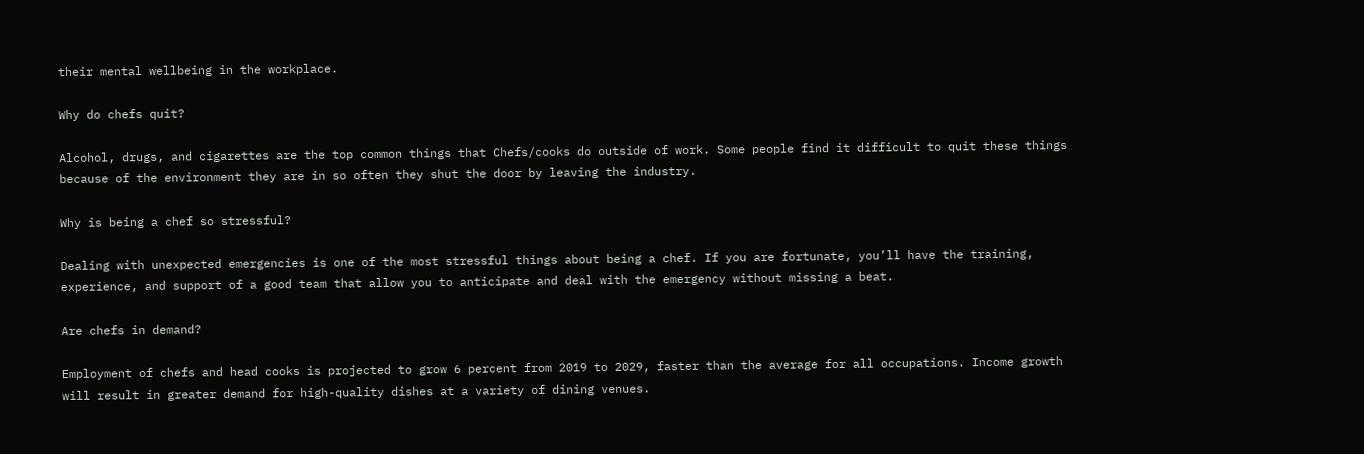their mental wellbeing in the workplace.

Why do chefs quit?

Alcohol, drugs, and cigarettes are the top common things that Chefs/cooks do outside of work. Some people find it difficult to quit these things because of the environment they are in so often they shut the door by leaving the industry.

Why is being a chef so stressful?

Dealing with unexpected emergencies is one of the most stressful things about being a chef. If you are fortunate, you’ll have the training, experience, and support of a good team that allow you to anticipate and deal with the emergency without missing a beat.

Are chefs in demand?

Employment of chefs and head cooks is projected to grow 6 percent from 2019 to 2029, faster than the average for all occupations. Income growth will result in greater demand for high-quality dishes at a variety of dining venues.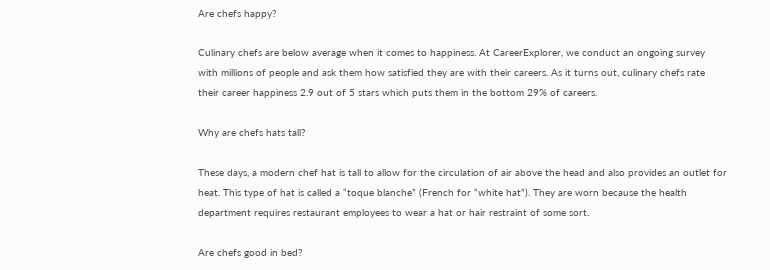Are chefs happy?

Culinary chefs are below average when it comes to happiness. At CareerExplorer, we conduct an ongoing survey with millions of people and ask them how satisfied they are with their careers. As it turns out, culinary chefs rate their career happiness 2.9 out of 5 stars which puts them in the bottom 29% of careers.

Why are chefs hats tall?

These days, a modern chef hat is tall to allow for the circulation of air above the head and also provides an outlet for heat. This type of hat is called a “toque blanche” (French for “white hat”). They are worn because the health department requires restaurant employees to wear a hat or hair restraint of some sort.

Are chefs good in bed?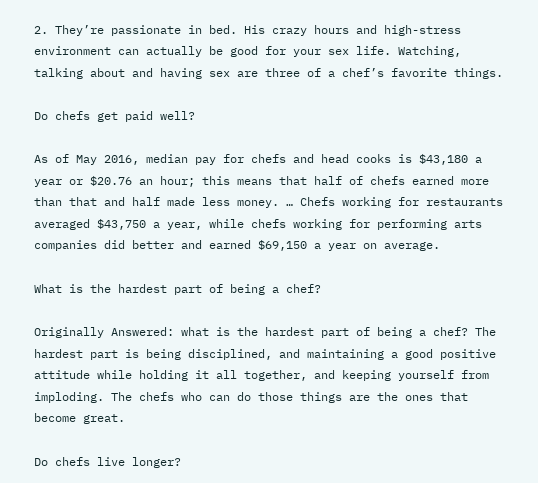2. They’re passionate in bed. His crazy hours and high-stress environment can actually be good for your sex life. Watching, talking about and having sex are three of a chef’s favorite things.

Do chefs get paid well?

As of May 2016, median pay for chefs and head cooks is $43,180 a year or $20.76 an hour; this means that half of chefs earned more than that and half made less money. … Chefs working for restaurants averaged $43,750 a year, while chefs working for performing arts companies did better and earned $69,150 a year on average.

What is the hardest part of being a chef?

Originally Answered: what is the hardest part of being a chef? The hardest part is being disciplined, and maintaining a good positive attitude while holding it all together, and keeping yourself from imploding. The chefs who can do those things are the ones that become great.

Do chefs live longer?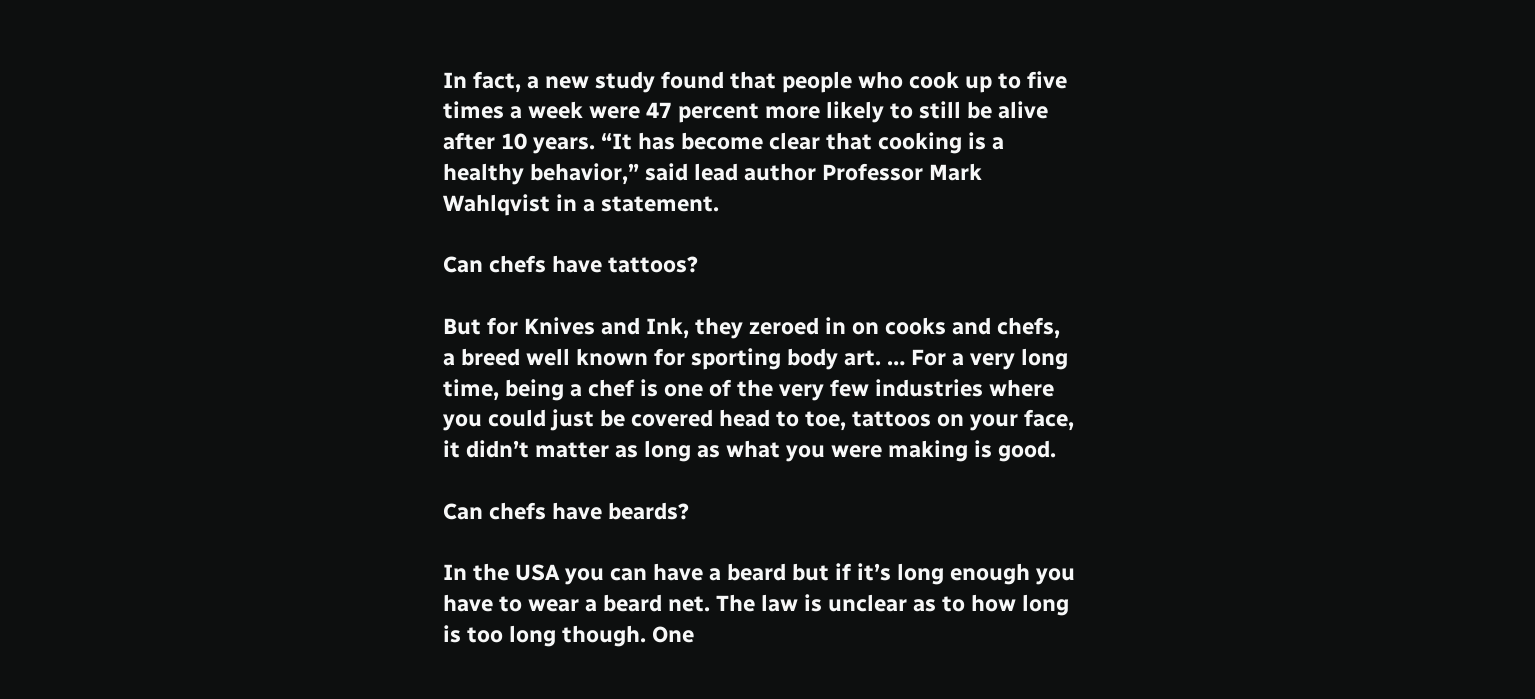In fact, a new study found that people who cook up to five times a week were 47 percent more likely to still be alive after 10 years. “It has become clear that cooking is a healthy behavior,” said lead author Professor Mark Wahlqvist in a statement.

Can chefs have tattoos?

But for Knives and Ink, they zeroed in on cooks and chefs, a breed well known for sporting body art. … For a very long time, being a chef is one of the very few industries where you could just be covered head to toe, tattoos on your face, it didn’t matter as long as what you were making is good.

Can chefs have beards?

In the USA you can have a beard but if it’s long enough you have to wear a beard net. The law is unclear as to how long is too long though. One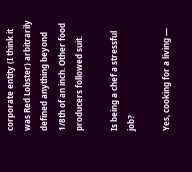corporate entity (I think it was Red Lobster) arbitrarily defined anything beyond 1/8th of an inch. Other food producers followed suit.

Is being a chef a stressful job?

Yes, cooking for a living —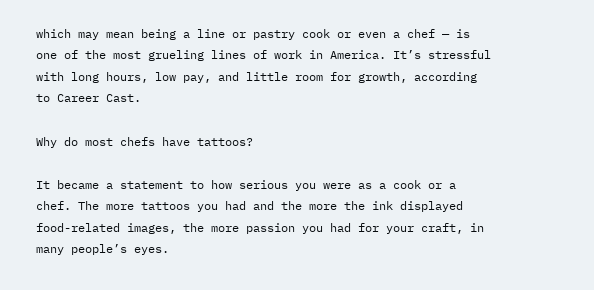which may mean being a line or pastry cook or even a chef — is one of the most grueling lines of work in America. It’s stressful with long hours, low pay, and little room for growth, according to Career Cast.

Why do most chefs have tattoos?

It became a statement to how serious you were as a cook or a chef. The more tattoos you had and the more the ink displayed food-related images, the more passion you had for your craft, in many people’s eyes.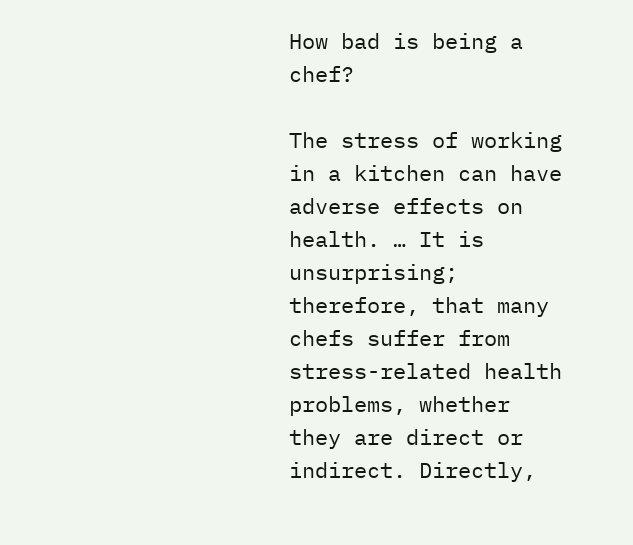How bad is being a chef?

The stress of working in a kitchen can have adverse effects on health. … It is unsurprising; therefore, that many chefs suffer from stress-related health problems, whether they are direct or indirect. Directly,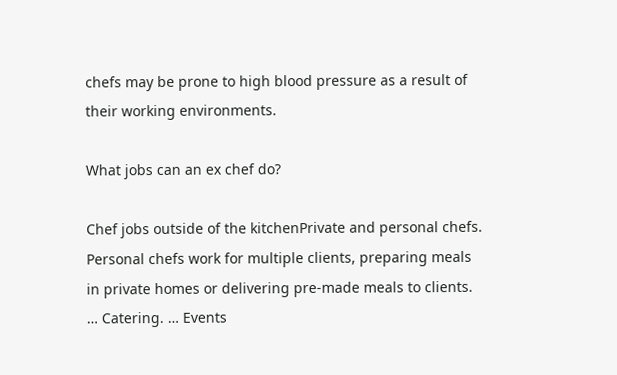chefs may be prone to high blood pressure as a result of their working environments.

What jobs can an ex chef do?

Chef jobs outside of the kitchenPrivate and personal chefs. Personal chefs work for multiple clients, preparing meals in private homes or delivering pre-made meals to clients. … Catering. … Events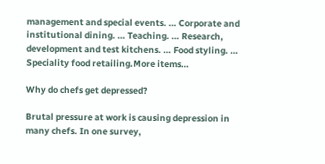management and special events. … Corporate and institutional dining. … Teaching. … Research, development and test kitchens. … Food styling. … Speciality food retailing.More items…

Why do chefs get depressed?

Brutal pressure at work is causing depression in many chefs. In one survey,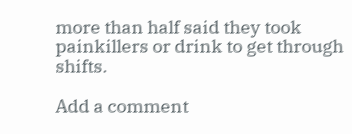more than half said they took painkillers or drink to get through shifts.

Add a comment